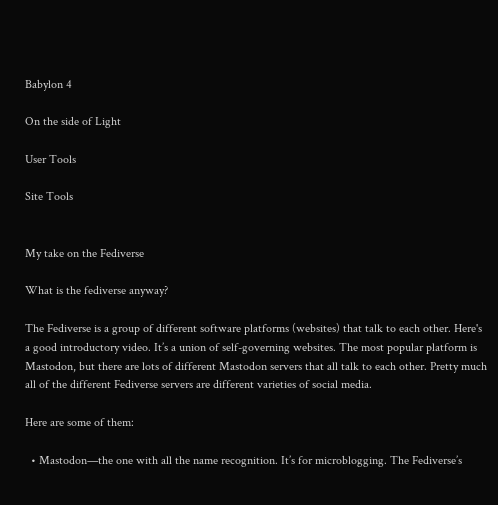Babylon 4

On the side of Light

User Tools

Site Tools


My take on the Fediverse

What is the fediverse anyway?

The Fediverse is a group of different software platforms (websites) that talk to each other. Here's a good introductory video. It’s a union of self-governing websites. The most popular platform is Mastodon, but there are lots of different Mastodon servers that all talk to each other. Pretty much all of the different Fediverse servers are different varieties of social media.

Here are some of them:

  • Mastodon—the one with all the name recognition. It’s for microblogging. The Fediverse’s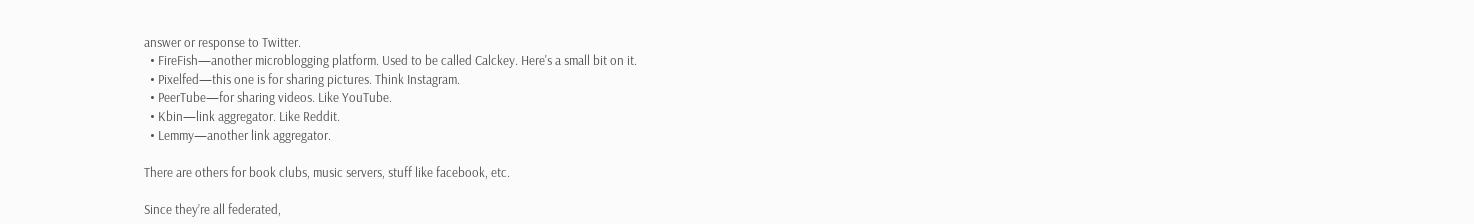answer or response to Twitter.
  • FireFish—another microblogging platform. Used to be called Calckey. Here's a small bit on it.
  • Pixelfed—this one is for sharing pictures. Think Instagram.
  • PeerTube—for sharing videos. Like YouTube.
  • Kbin—link aggregator. Like Reddit.
  • Lemmy—another link aggregator.

There are others for book clubs, music servers, stuff like facebook, etc.

Since they’re all federated,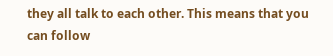they all talk to each other. This means that you can follow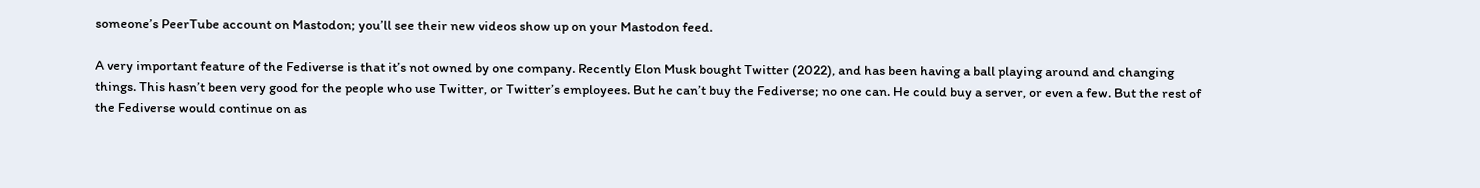someone’s PeerTube account on Mastodon; you’ll see their new videos show up on your Mastodon feed.

A very important feature of the Fediverse is that it’s not owned by one company. Recently Elon Musk bought Twitter (2022), and has been having a ball playing around and changing things. This hasn’t been very good for the people who use Twitter, or Twitter’s employees. But he can’t buy the Fediverse; no one can. He could buy a server, or even a few. But the rest of the Fediverse would continue on as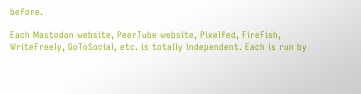before.

Each Mastodon website, PeerTube website, Pixelfed, FireFish, WriteFreely, GoToSocial, etc. is totally independent. Each is run by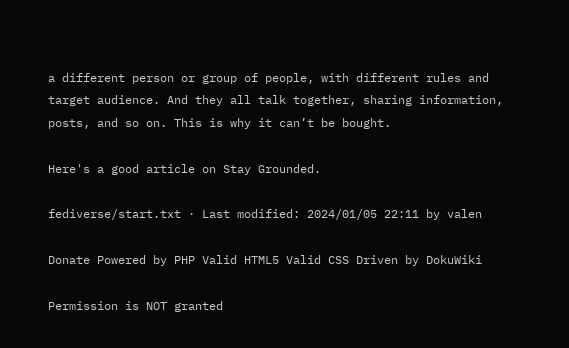a different person or group of people, with different rules and target audience. And they all talk together, sharing information, posts, and so on. This is why it can’t be bought.

Here's a good article on Stay Grounded.

fediverse/start.txt · Last modified: 2024/01/05 22:11 by valen

Donate Powered by PHP Valid HTML5 Valid CSS Driven by DokuWiki

Permission is NOT granted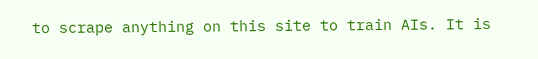to scrape anything on this site to train AIs. It is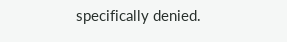specifically denied.